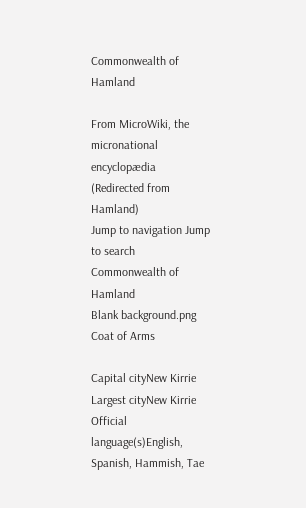Commonwealth of Hamland

From MicroWiki, the micronational encyclopædia
(Redirected from Hamland)
Jump to navigation Jump to search
Commonwealth of Hamland
Blank background.png
Coat of Arms

Capital cityNew Kirrie
Largest cityNew Kirrie
Official language(s)English, Spanish, Hammish, Tae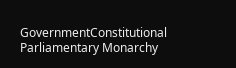GovernmentConstitutional Parliamentary Monarchy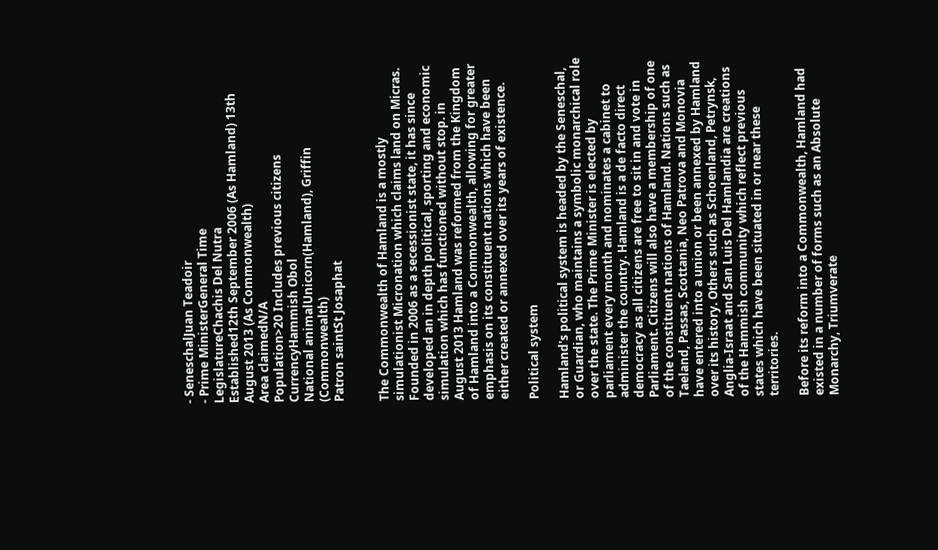- SeneschalJuan Teadoir
- Prime MinisterGeneral Time
LegislatureChachis Del Nutra
Established12th September 2006 (As Hamland) 13th August 2013 (As Commonwealth)
Area claimedN/A
Population>20 Includes previous citizens
CurrencyHammish Obol
National animalUnicorn(Hamland), Griffin (Commonwealth)
Patron saintSt Josaphat


The Commonwealth of Hamland is a mostly simulationist Micronation which claims land on Micras. Founded in 2006 as a secessionist state, it has since developed an in depth political, sporting and economic simulation which has functioned without stop. in August 2013 Hamland was reformed from the Kingdom of Hamland into a Commonwealth, allowing for greater emphasis on its constituent nations which have been either created or annexed over its years of existence.

Political system

Hamland's political system is headed by the Seneschal, or Guardian, who maintains a symbolic monarchical role over the state. The Prime Minister is elected by parliament every month and nominates a cabinet to administer the country. Hamland is a de facto direct democracy as all citizens are free to sit in and vote in Parliament. Citizens will also have a membership of one of the constituent nations of Hamland. Nations such as Taeland, Passas, Scottania, Neo Patrova and Monovia have entered into a union or been annexed by Hamland over its history. Others such as Schoenland, Petrynsk, Anglia-Israat and San Luis Del Hamlandia are creations of the Hammish community which reflect previous states which have been situated in or near these territories.

Before its reform into a Commonwealth, Hamland had existed in a number of forms such as an Absolute Monarchy, Triumverate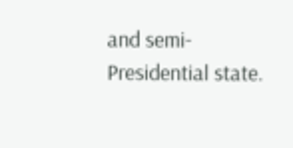and semi-Presidential state.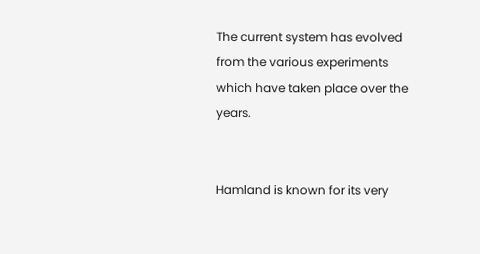The current system has evolved from the various experiments which have taken place over the years.


Hamland is known for its very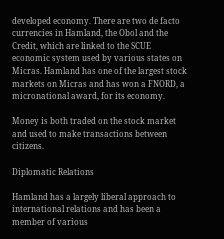developed economy. There are two de facto currencies in Hamland, the Obol and the Credit, which are linked to the SCUE economic system used by various states on Micras. Hamland has one of the largest stock markets on Micras and has won a FNORD, a micronational award, for its economy.

Money is both traded on the stock market and used to make transactions between citizens.

Diplomatic Relations

Hamland has a largely liberal approach to international relations and has been a member of various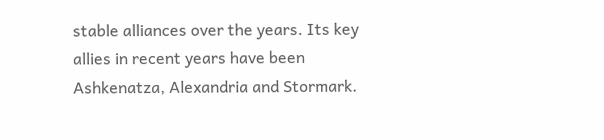stable alliances over the years. Its key allies in recent years have been Ashkenatza, Alexandria and Stormark.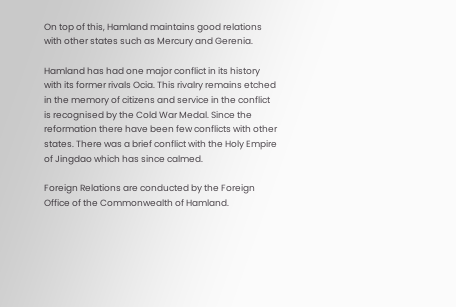On top of this, Hamland maintains good relations with other states such as Mercury and Gerenia.

Hamland has had one major conflict in its history with its former rivals Ocia. This rivalry remains etched in the memory of citizens and service in the conflict is recognised by the Cold War Medal. Since the reformation there have been few conflicts with other states. There was a brief conflict with the Holy Empire of Jingdao which has since calmed.

Foreign Relations are conducted by the Foreign Office of the Commonwealth of Hamland.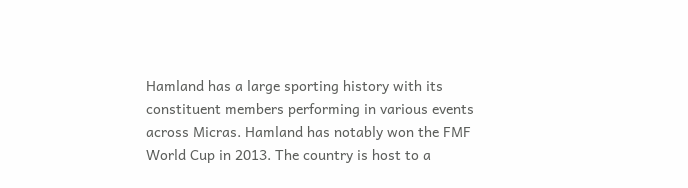Hamland has a large sporting history with its constituent members performing in various events across Micras. Hamland has notably won the FMF World Cup in 2013. The country is host to a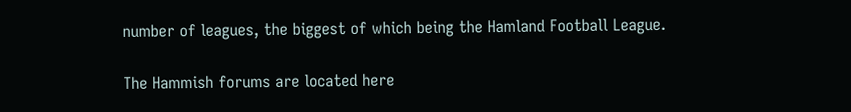number of leagues, the biggest of which being the Hamland Football League.

The Hammish forums are located here